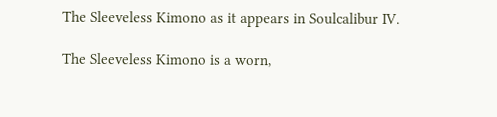The Sleeveless Kimono as it appears in Soulcalibur IV.

The Sleeveless Kimono is a worn,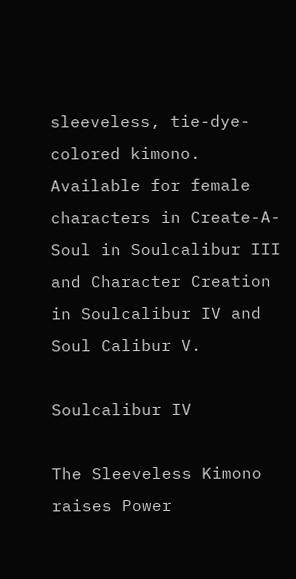sleeveless, tie-dye-colored kimono. Available for female characters in Create-A-Soul in Soulcalibur III and Character Creation in Soulcalibur IV and Soul Calibur V.

Soulcalibur IV

The Sleeveless Kimono raises Power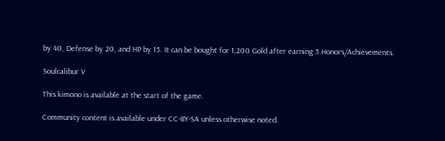by 40, Defense by 20, and HP by 15. It can be bought for 1,200 Gold after earning 5 Honors/Achievements.

Soulcalibur V

This kimono is available at the start of the game.

Community content is available under CC-BY-SA unless otherwise noted.